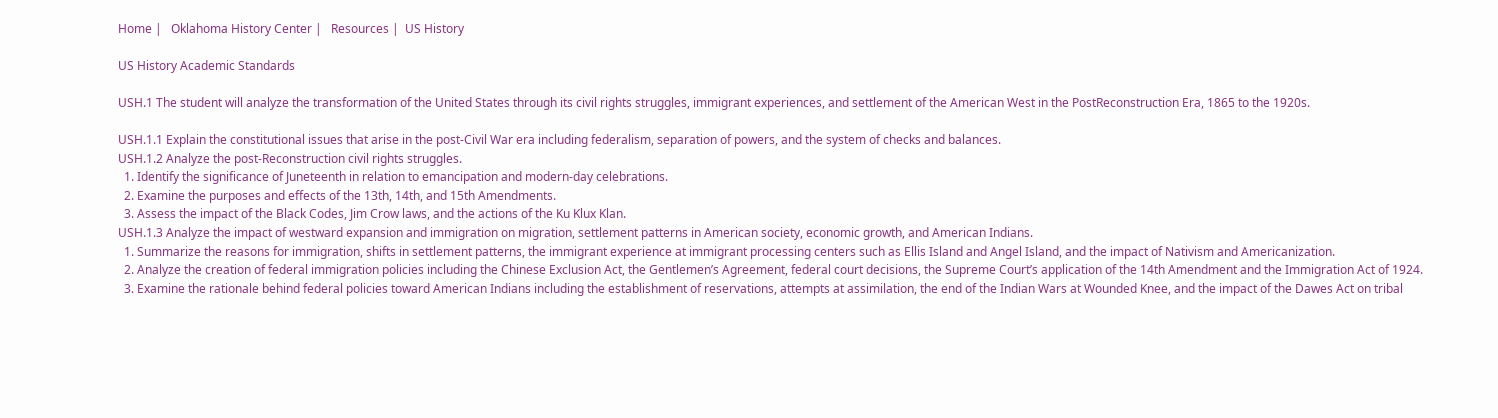Home |   Oklahoma History Center |   Resources |  US History

US History Academic Standards

USH.1 The student will analyze the transformation of the United States through its civil rights struggles, immigrant experiences, and settlement of the American West in the PostReconstruction Era, 1865 to the 1920s.

USH.1.1 Explain the constitutional issues that arise in the post-Civil War era including federalism, separation of powers, and the system of checks and balances.
USH.1.2 Analyze the post-Reconstruction civil rights struggles.
  1. Identify the significance of Juneteenth in relation to emancipation and modern-day celebrations.
  2. Examine the purposes and effects of the 13th, 14th, and 15th Amendments.
  3. Assess the impact of the Black Codes, Jim Crow laws, and the actions of the Ku Klux Klan.
USH.1.3 Analyze the impact of westward expansion and immigration on migration, settlement patterns in American society, economic growth, and American Indians.
  1. Summarize the reasons for immigration, shifts in settlement patterns, the immigrant experience at immigrant processing centers such as Ellis Island and Angel Island, and the impact of Nativism and Americanization.
  2. Analyze the creation of federal immigration policies including the Chinese Exclusion Act, the Gentlemen’s Agreement, federal court decisions, the Supreme Court’s application of the 14th Amendment and the Immigration Act of 1924.
  3. Examine the rationale behind federal policies toward American Indians including the establishment of reservations, attempts at assimilation, the end of the Indian Wars at Wounded Knee, and the impact of the Dawes Act on tribal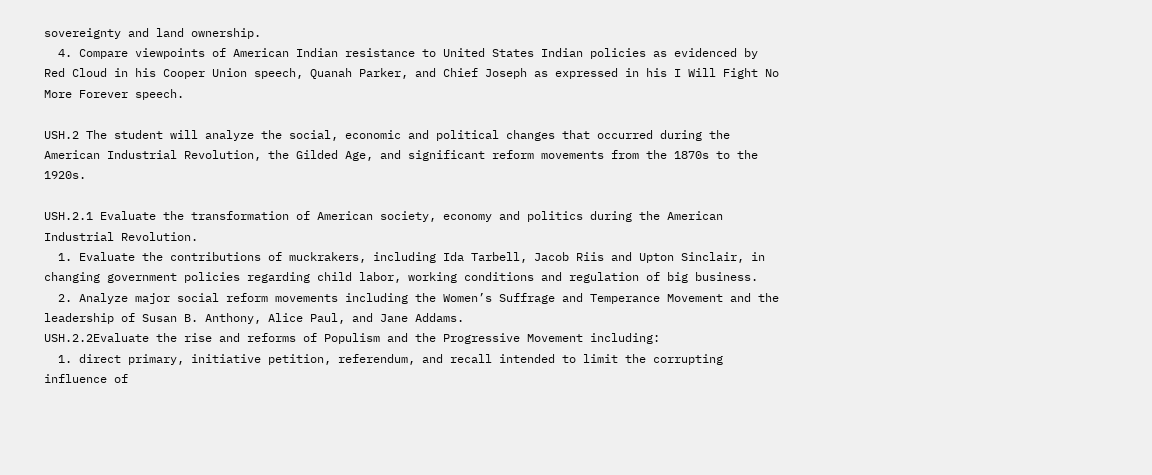sovereignty and land ownership.
  4. Compare viewpoints of American Indian resistance to United States Indian policies as evidenced by Red Cloud in his Cooper Union speech, Quanah Parker, and Chief Joseph as expressed in his I Will Fight No More Forever speech.

USH.2 The student will analyze the social, economic and political changes that occurred during the American Industrial Revolution, the Gilded Age, and significant reform movements from the 1870s to the 1920s.

USH.2.1 Evaluate the transformation of American society, economy and politics during the American Industrial Revolution.
  1. Evaluate the contributions of muckrakers, including Ida Tarbell, Jacob Riis and Upton Sinclair, in changing government policies regarding child labor, working conditions and regulation of big business.
  2. Analyze major social reform movements including the Women’s Suffrage and Temperance Movement and the leadership of Susan B. Anthony, Alice Paul, and Jane Addams.
USH.2.2Evaluate the rise and reforms of Populism and the Progressive Movement including:
  1. direct primary, initiative petition, referendum, and recall intended to limit the corrupting influence of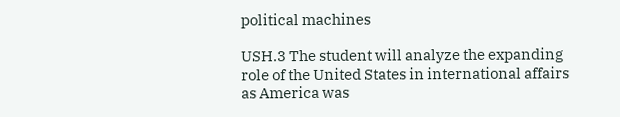political machines

USH.3 The student will analyze the expanding role of the United States in international affairs as America was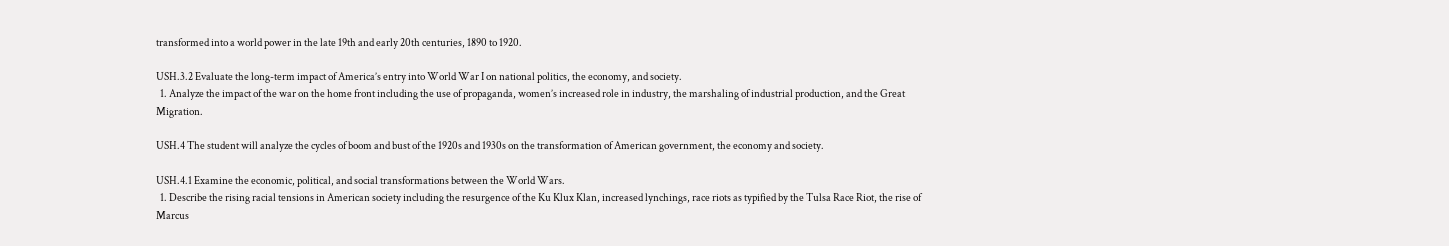transformed into a world power in the late 19th and early 20th centuries, 1890 to 1920.

USH.3.2 Evaluate the long-term impact of America’s entry into World War I on national politics, the economy, and society.
  1. Analyze the impact of the war on the home front including the use of propaganda, women’s increased role in industry, the marshaling of industrial production, and the Great Migration.

USH.4 The student will analyze the cycles of boom and bust of the 1920s and 1930s on the transformation of American government, the economy and society.

USH.4.1 Examine the economic, political, and social transformations between the World Wars.
  1. Describe the rising racial tensions in American society including the resurgence of the Ku Klux Klan, increased lynchings, race riots as typified by the Tulsa Race Riot, the rise of Marcus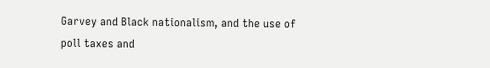Garvey and Black nationalism, and the use of poll taxes and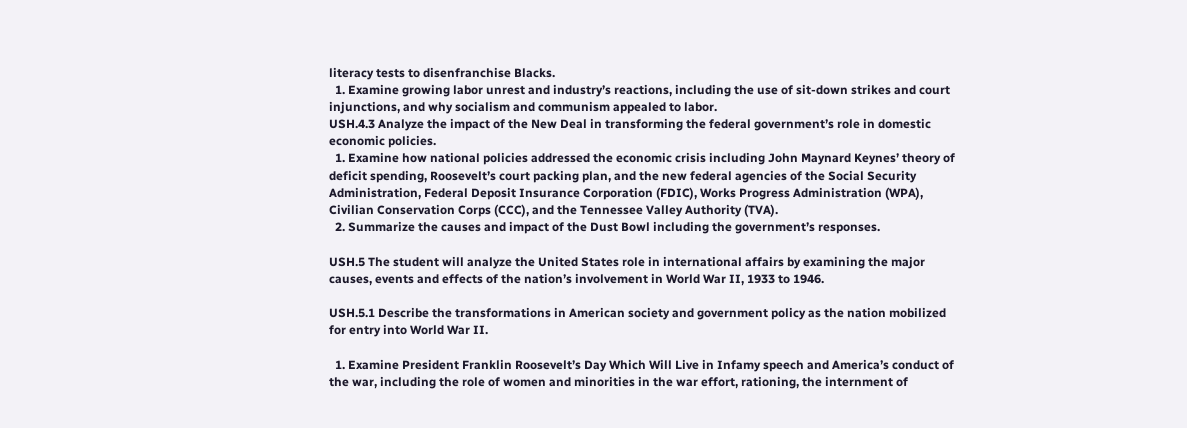literacy tests to disenfranchise Blacks.
  1. Examine growing labor unrest and industry’s reactions, including the use of sit-down strikes and court injunctions, and why socialism and communism appealed to labor.
USH.4.3 Analyze the impact of the New Deal in transforming the federal government’s role in domestic economic policies.
  1. Examine how national policies addressed the economic crisis including John Maynard Keynes’ theory of deficit spending, Roosevelt’s court packing plan, and the new federal agencies of the Social Security Administration, Federal Deposit Insurance Corporation (FDIC), Works Progress Administration (WPA), Civilian Conservation Corps (CCC), and the Tennessee Valley Authority (TVA).
  2. Summarize the causes and impact of the Dust Bowl including the government’s responses.

USH.5 The student will analyze the United States role in international affairs by examining the major causes, events and effects of the nation’s involvement in World War II, 1933 to 1946.

USH.5.1 Describe the transformations in American society and government policy as the nation mobilized for entry into World War II.

  1. Examine President Franklin Roosevelt’s Day Which Will Live in Infamy speech and America’s conduct of the war, including the role of women and minorities in the war effort, rationing, the internment of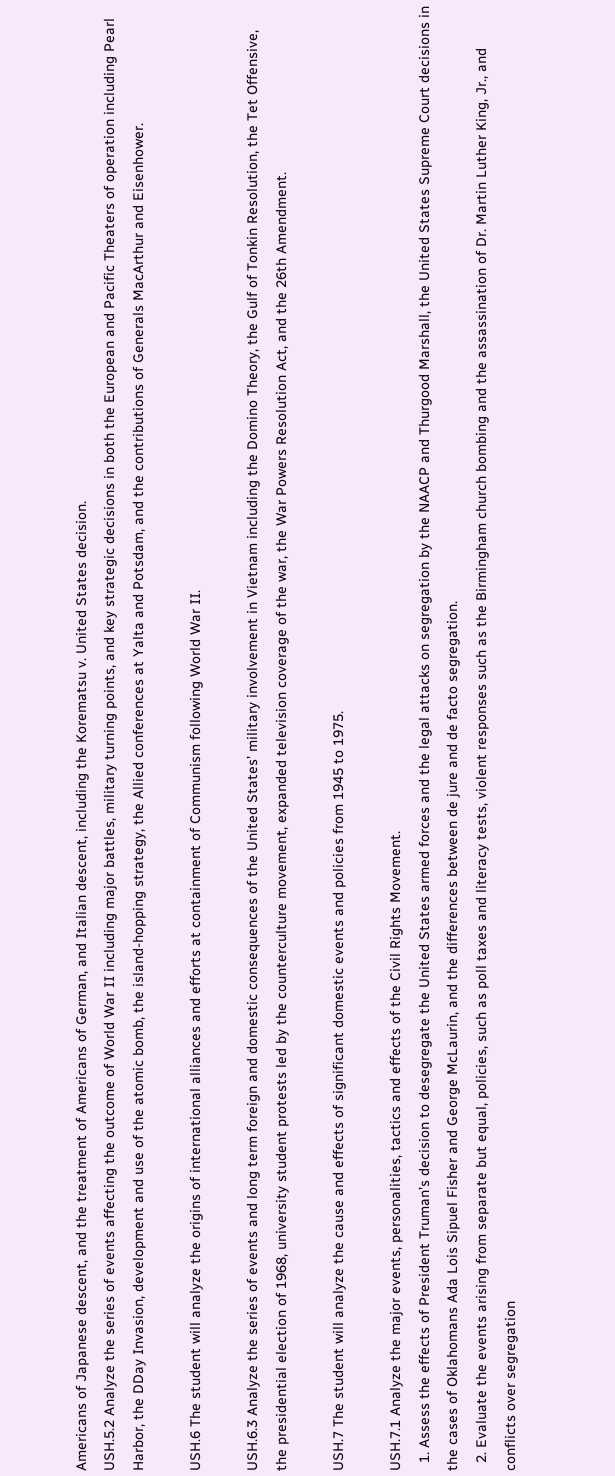Americans of Japanese descent, and the treatment of Americans of German, and Italian descent, including the Korematsu v. United States decision.
USH.5.2 Analyze the series of events affecting the outcome of World War II including major battles, military turning points, and key strategic decisions in both the European and Pacific Theaters of operation including Pearl Harbor, the DDay Invasion, development and use of the atomic bomb, the island-hopping strategy, the Allied conferences at Yalta and Potsdam, and the contributions of Generals MacArthur and Eisenhower.

USH.6 The student will analyze the origins of international alliances and efforts at containment of Communism following World War II.

USH.6.3 Analyze the series of events and long term foreign and domestic consequences of the United States’ military involvement in Vietnam including the Domino Theory, the Gulf of Tonkin Resolution, the Tet Offensive, the presidential election of 1968, university student protests led by the counterculture movement, expanded television coverage of the war, the War Powers Resolution Act, and the 26th Amendment.

USH.7 The student will analyze the cause and effects of significant domestic events and policies from 1945 to 1975.

USH.7.1 Analyze the major events, personalities, tactics and effects of the Civil Rights Movement.
  1. Assess the effects of President Truman’s decision to desegregate the United States armed forces and the legal attacks on segregation by the NAACP and Thurgood Marshall, the United States Supreme Court decisions in the cases of Oklahomans Ada Lois Sipuel Fisher and George McLaurin, and the differences between de jure and de facto segregation.
  2. Evaluate the events arising from separate but equal, policies, such as poll taxes and literacy tests, violent responses such as the Birmingham church bombing and the assassination of Dr. Martin Luther King, Jr., and conflicts over segregation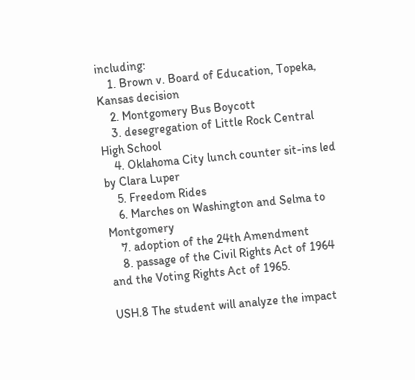including:
    1. Brown v. Board of Education, Topeka, Kansas decision
    2. Montgomery Bus Boycott
    3. desegregation of Little Rock Central High School
    4. Oklahoma City lunch counter sit-ins led by Clara Luper
    5. Freedom Rides
    6. Marches on Washington and Selma to Montgomery
    7. adoption of the 24th Amendment
    8. passage of the Civil Rights Act of 1964 and the Voting Rights Act of 1965.

USH.8 The student will analyze the impact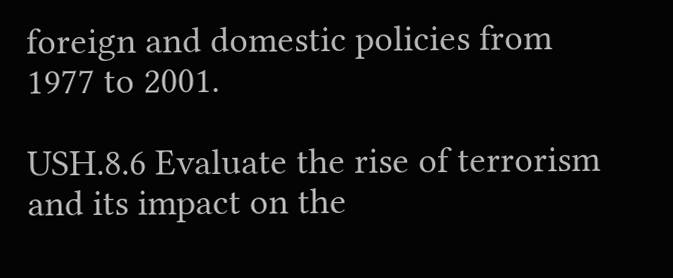foreign and domestic policies from 1977 to 2001.

USH.8.6 Evaluate the rise of terrorism and its impact on the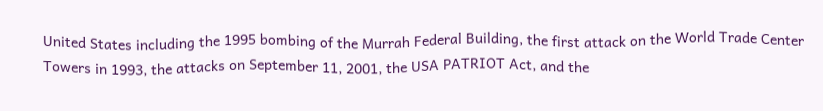United States including the 1995 bombing of the Murrah Federal Building, the first attack on the World Trade Center Towers in 1993, the attacks on September 11, 2001, the USA PATRIOT Act, and the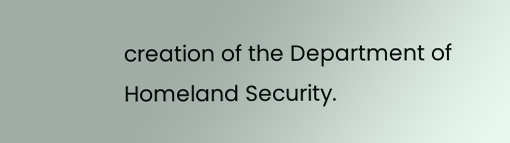creation of the Department of Homeland Security.